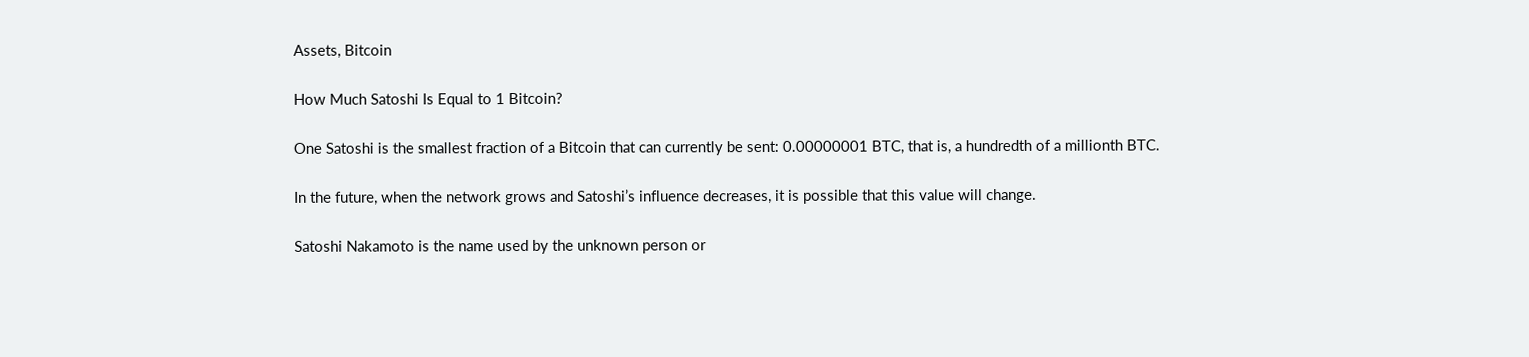Assets, Bitcoin

How Much Satoshi Is Equal to 1 Bitcoin?

One Satoshi is the smallest fraction of a Bitcoin that can currently be sent: 0.00000001 BTC, that is, a hundredth of a millionth BTC.

In the future, when the network grows and Satoshi’s influence decreases, it is possible that this value will change.

Satoshi Nakamoto is the name used by the unknown person or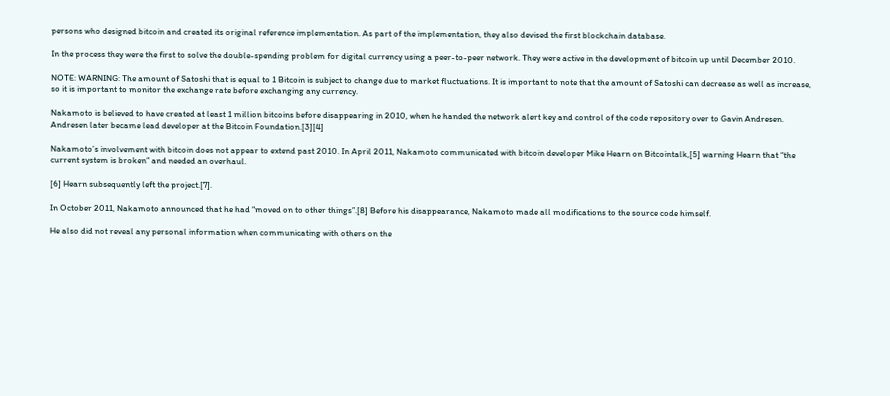persons who designed bitcoin and created its original reference implementation. As part of the implementation, they also devised the first blockchain database.

In the process they were the first to solve the double-spending problem for digital currency using a peer-to-peer network. They were active in the development of bitcoin up until December 2010.

NOTE: WARNING: The amount of Satoshi that is equal to 1 Bitcoin is subject to change due to market fluctuations. It is important to note that the amount of Satoshi can decrease as well as increase, so it is important to monitor the exchange rate before exchanging any currency.

Nakamoto is believed to have created at least 1 million bitcoins before disappearing in 2010, when he handed the network alert key and control of the code repository over to Gavin Andresen. Andresen later became lead developer at the Bitcoin Foundation.[3][4]

Nakamoto’s involvement with bitcoin does not appear to extend past 2010. In April 2011, Nakamoto communicated with bitcoin developer Mike Hearn on Bitcointalk,[5] warning Hearn that “the current system is broken” and needed an overhaul.

[6] Hearn subsequently left the project.[7].

In October 2011, Nakamoto announced that he had “moved on to other things”.[8] Before his disappearance, Nakamoto made all modifications to the source code himself.

He also did not reveal any personal information when communicating with others on the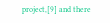project,[9] and there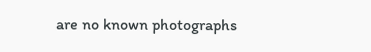are no known photographs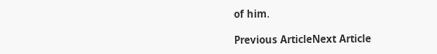of him.

Previous ArticleNext Article